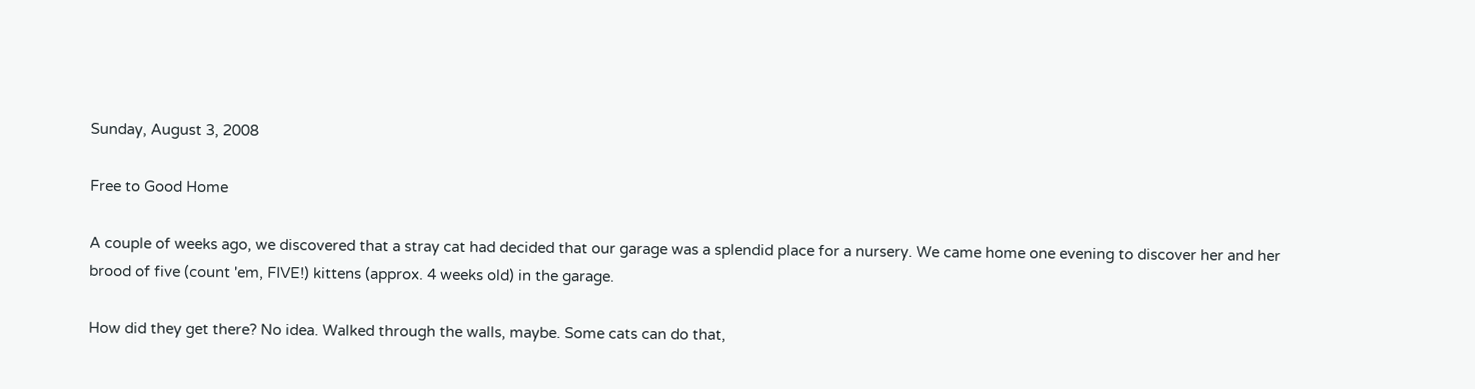Sunday, August 3, 2008

Free to Good Home

A couple of weeks ago, we discovered that a stray cat had decided that our garage was a splendid place for a nursery. We came home one evening to discover her and her brood of five (count 'em, FIVE!) kittens (approx. 4 weeks old) in the garage.

How did they get there? No idea. Walked through the walls, maybe. Some cats can do that,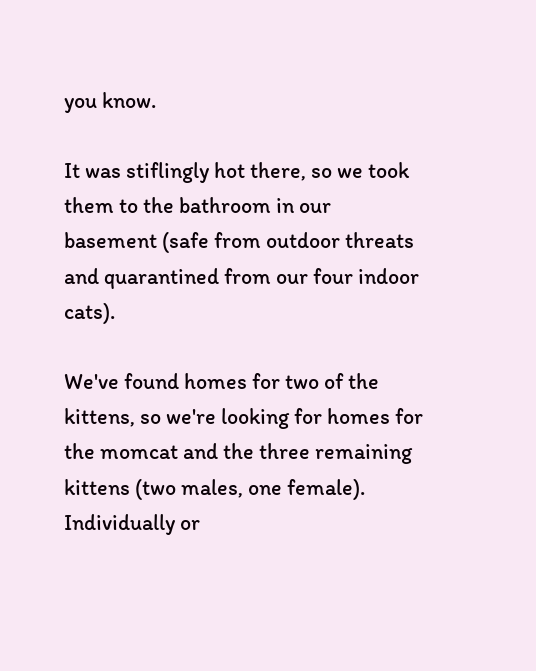you know.

It was stiflingly hot there, so we took them to the bathroom in our basement (safe from outdoor threats and quarantined from our four indoor cats).

We've found homes for two of the kittens, so we're looking for homes for the momcat and the three remaining kittens (two males, one female). Individually or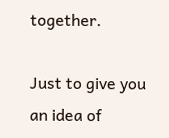together.

Just to give you an idea of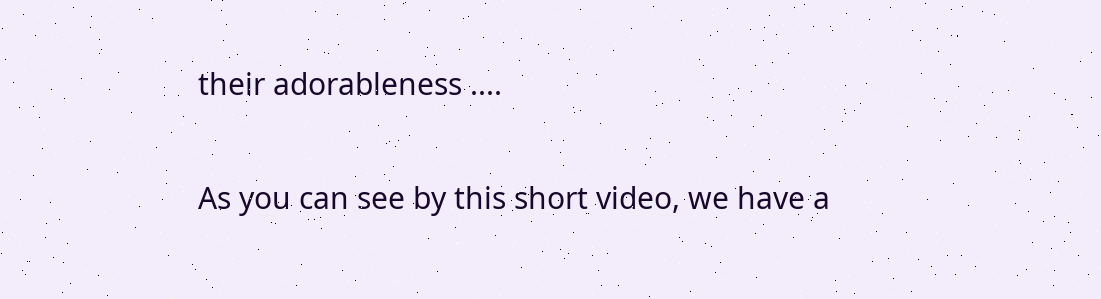their adorableness ....

As you can see by this short video, we have a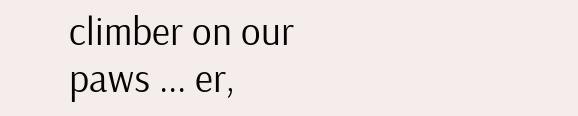climber on our paws ... er,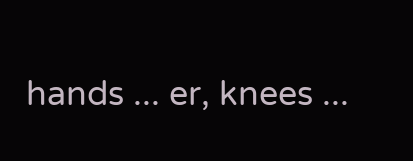hands ... er, knees ...